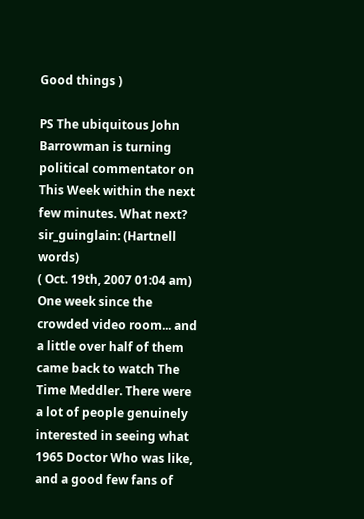Good things )

PS The ubiquitous John Barrowman is turning political commentator on This Week within the next few minutes. What next?
sir_guinglain: (Hartnell words)
( Oct. 19th, 2007 01:04 am)
One week since the crowded video room... and a little over half of them came back to watch The Time Meddler. There were a lot of people genuinely interested in seeing what 1965 Doctor Who was like, and a good few fans of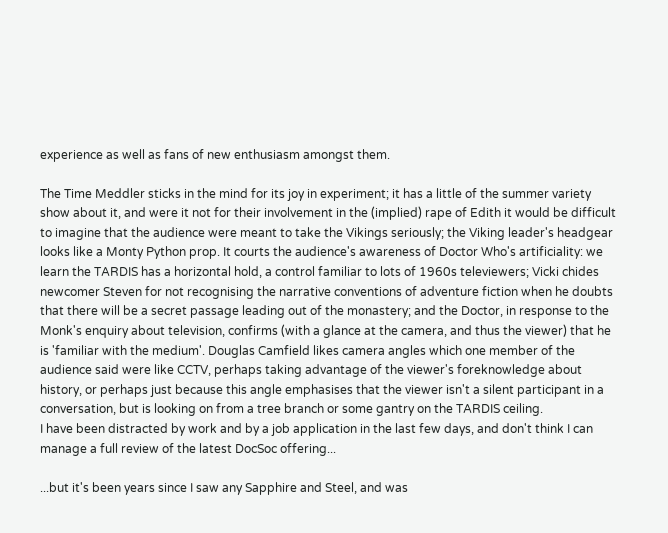experience as well as fans of new enthusiasm amongst them.

The Time Meddler sticks in the mind for its joy in experiment; it has a little of the summer variety show about it, and were it not for their involvement in the (implied) rape of Edith it would be difficult to imagine that the audience were meant to take the Vikings seriously; the Viking leader's headgear looks like a Monty Python prop. It courts the audience's awareness of Doctor Who's artificiality: we learn the TARDIS has a horizontal hold, a control familiar to lots of 1960s televiewers; Vicki chides newcomer Steven for not recognising the narrative conventions of adventure fiction when he doubts that there will be a secret passage leading out of the monastery; and the Doctor, in response to the Monk's enquiry about television, confirms (with a glance at the camera, and thus the viewer) that he is 'familiar with the medium'. Douglas Camfield likes camera angles which one member of the audience said were like CCTV, perhaps taking advantage of the viewer's foreknowledge about history, or perhaps just because this angle emphasises that the viewer isn't a silent participant in a conversation, but is looking on from a tree branch or some gantry on the TARDIS ceiling.
I have been distracted by work and by a job application in the last few days, and don't think I can manage a full review of the latest DocSoc offering...

...but it's been years since I saw any Sapphire and Steel, and was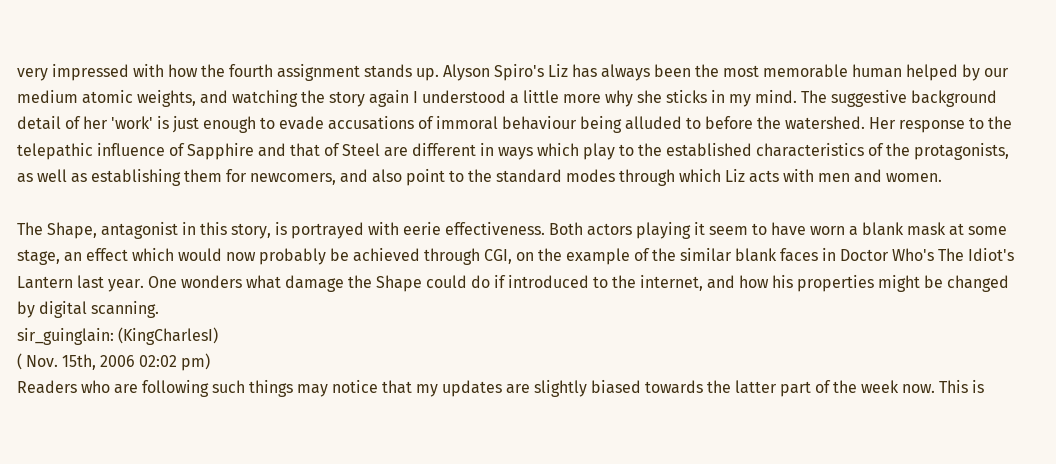very impressed with how the fourth assignment stands up. Alyson Spiro's Liz has always been the most memorable human helped by our medium atomic weights, and watching the story again I understood a little more why she sticks in my mind. The suggestive background detail of her 'work' is just enough to evade accusations of immoral behaviour being alluded to before the watershed. Her response to the telepathic influence of Sapphire and that of Steel are different in ways which play to the established characteristics of the protagonists, as well as establishing them for newcomers, and also point to the standard modes through which Liz acts with men and women.

The Shape, antagonist in this story, is portrayed with eerie effectiveness. Both actors playing it seem to have worn a blank mask at some stage, an effect which would now probably be achieved through CGI, on the example of the similar blank faces in Doctor Who's The Idiot's Lantern last year. One wonders what damage the Shape could do if introduced to the internet, and how his properties might be changed by digital scanning.
sir_guinglain: (KingCharlesI)
( Nov. 15th, 2006 02:02 pm)
Readers who are following such things may notice that my updates are slightly biased towards the latter part of the week now. This is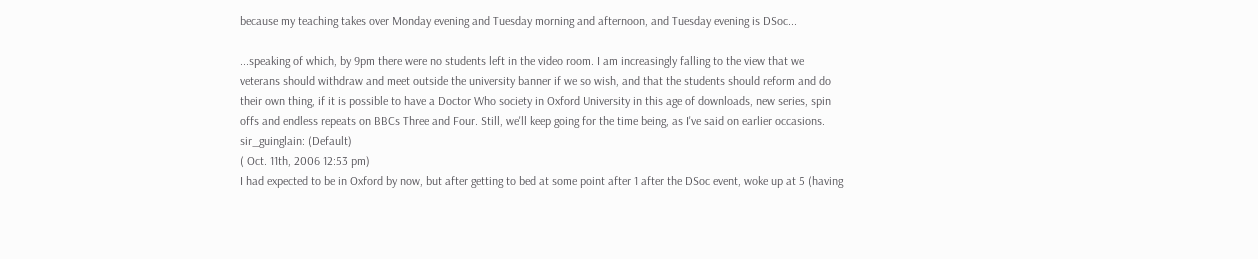because my teaching takes over Monday evening and Tuesday morning and afternoon, and Tuesday evening is DSoc...

...speaking of which, by 9pm there were no students left in the video room. I am increasingly falling to the view that we veterans should withdraw and meet outside the university banner if we so wish, and that the students should reform and do their own thing, if it is possible to have a Doctor Who society in Oxford University in this age of downloads, new series, spin offs and endless repeats on BBCs Three and Four. Still, we'll keep going for the time being, as I've said on earlier occasions.
sir_guinglain: (Default)
( Oct. 11th, 2006 12:53 pm)
I had expected to be in Oxford by now, but after getting to bed at some point after 1 after the DSoc event, woke up at 5 (having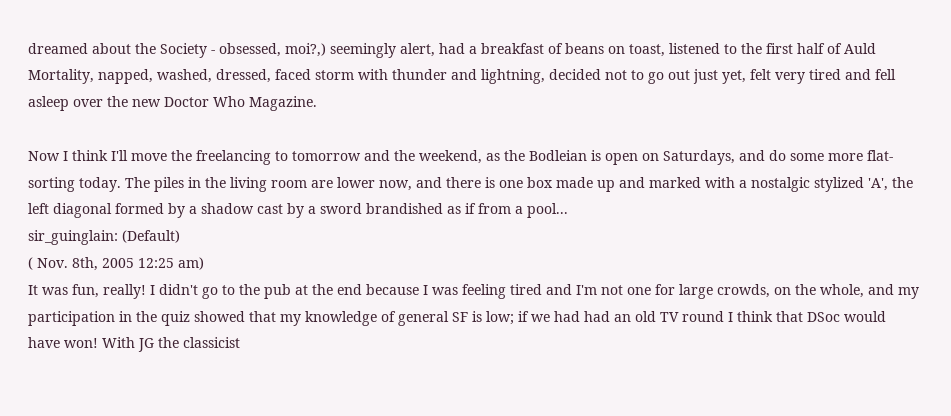dreamed about the Society - obsessed, moi?,) seemingly alert, had a breakfast of beans on toast, listened to the first half of Auld Mortality, napped, washed, dressed, faced storm with thunder and lightning, decided not to go out just yet, felt very tired and fell asleep over the new Doctor Who Magazine.

Now I think I'll move the freelancing to tomorrow and the weekend, as the Bodleian is open on Saturdays, and do some more flat-sorting today. The piles in the living room are lower now, and there is one box made up and marked with a nostalgic stylized 'A', the left diagonal formed by a shadow cast by a sword brandished as if from a pool...
sir_guinglain: (Default)
( Nov. 8th, 2005 12:25 am)
It was fun, really! I didn't go to the pub at the end because I was feeling tired and I'm not one for large crowds, on the whole, and my participation in the quiz showed that my knowledge of general SF is low; if we had had an old TV round I think that DSoc would have won! With JG the classicist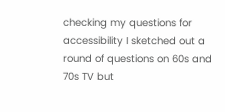checking my questions for accessibility I sketched out a round of questions on 60s and 70s TV but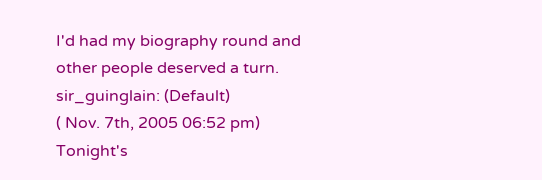I'd had my biography round and other people deserved a turn.
sir_guinglain: (Default)
( Nov. 7th, 2005 06:52 pm)
Tonight's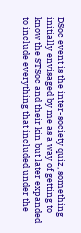DSoc event is the inter-society quiz, something initially envisaged by me as a way of getting to know the STSoc and their kin but later expanded to include everything that included under the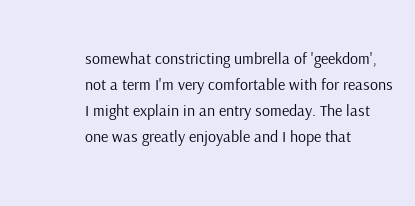somewhat constricting umbrella of 'geekdom', not a term I'm very comfortable with for reasons I might explain in an entry someday. The last one was greatly enjoyable and I hope that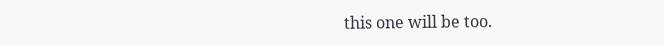this one will be too.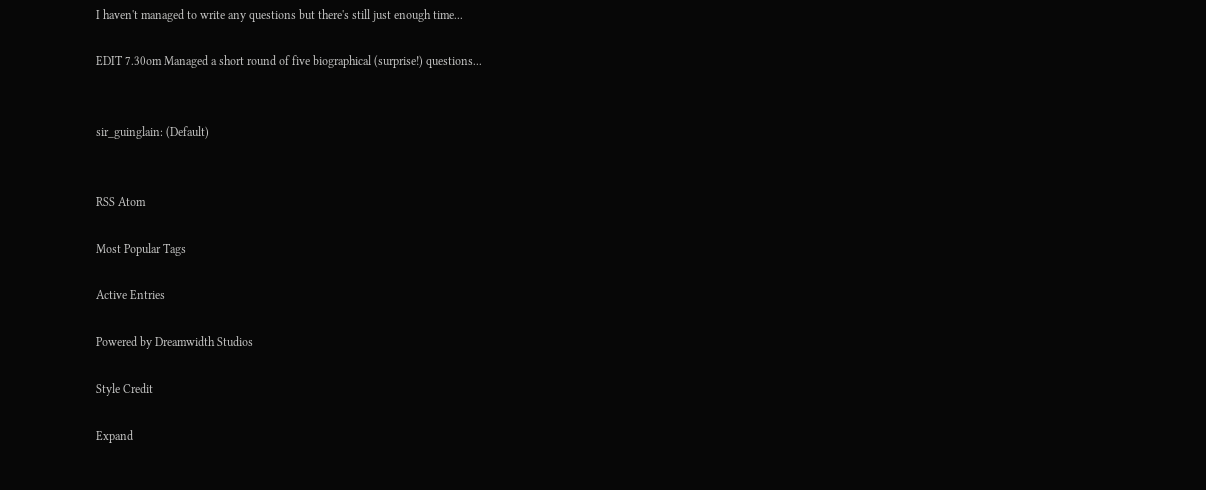I haven't managed to write any questions but there's still just enough time...

EDIT 7.30om Managed a short round of five biographical (surprise!) questions...


sir_guinglain: (Default)


RSS Atom

Most Popular Tags

Active Entries

Powered by Dreamwidth Studios

Style Credit

Expand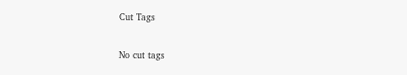Cut Tags

No cut tags